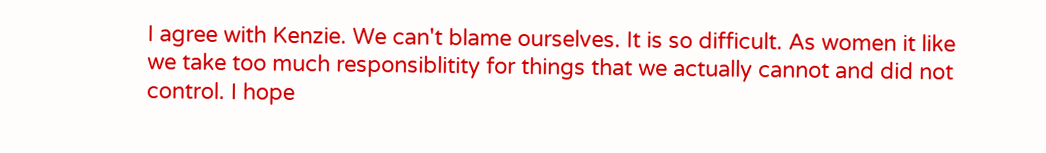I agree with Kenzie. We can't blame ourselves. It is so difficult. As women it like we take too much responsiblitity for things that we actually cannot and did not control. I hope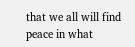that we all will find peace in what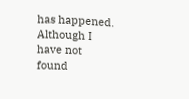has happened. Although I have not found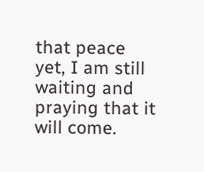that peace yet, I am still waiting and praying that it will come.